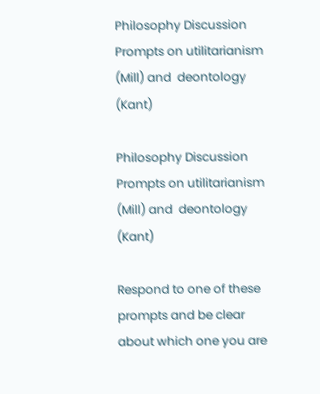Philosophy Discussion Prompts on utilitarianism (Mill) and  deontology (Kant)

Philosophy Discussion Prompts on utilitarianism (Mill) and  deontology (Kant)

Respond to one of these prompts and be clear about which one you are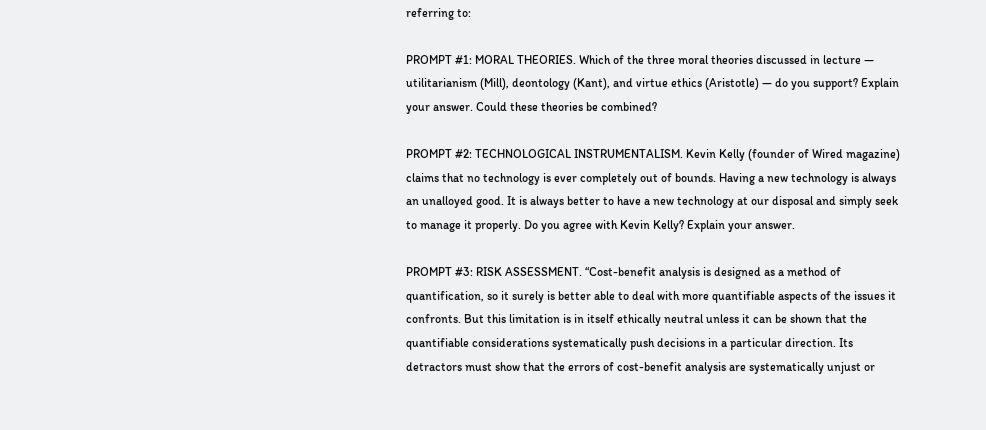referring to:

PROMPT #1: MORAL THEORIES. Which of the three moral theories discussed in lecture — utilitarianism (Mill), deontology (Kant), and virtue ethics (Aristotle) — do you support? Explain your answer. Could these theories be combined?

PROMPT #2: TECHNOLOGICAL INSTRUMENTALISM. Kevin Kelly (founder of Wired magazine) claims that no technology is ever completely out of bounds. Having a new technology is always an unalloyed good. It is always better to have a new technology at our disposal and simply seek to manage it properly. Do you agree with Kevin Kelly? Explain your answer.

PROMPT #3: RISK ASSESSMENT. “Cost-benefit analysis is designed as a method of quantification, so it surely is better able to deal with more quantifiable aspects of the issues it confronts. But this limitation is in itself ethically neutral unless it can be shown that the quantifiable considerations systematically push decisions in a particular direction. Its detractors must show that the errors of cost-benefit analysis are systematically unjust or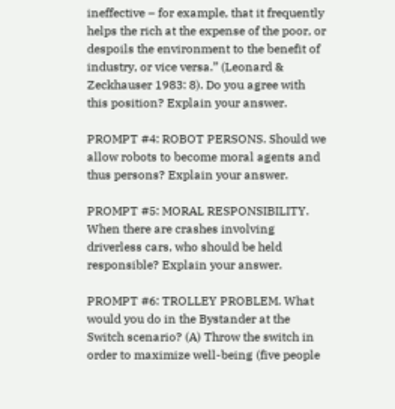ineffective – for example, that it frequently helps the rich at the expense of the poor, or despoils the environment to the benefit of industry, or vice versa.” (Leonard & Zeckhauser 1983: 8). Do you agree with this position? Explain your answer.

PROMPT #4: ROBOT PERSONS. Should we allow robots to become moral agents and thus persons? Explain your answer.

PROMPT #5: MORAL RESPONSIBILITY. When there are crashes involving driverless cars, who should be held responsible? Explain your answer.

PROMPT #6: TROLLEY PROBLEM. What would you do in the Bystander at the Switch scenario? (A) Throw the switch in order to maximize well-being (five people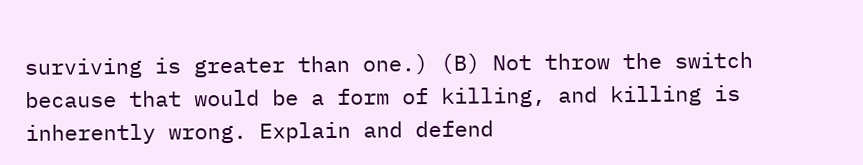surviving is greater than one.) (B) Not throw the switch because that would be a form of killing, and killing is inherently wrong. Explain and defend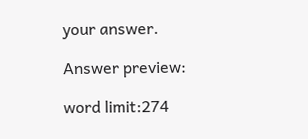your answer.

Answer preview:

word limit:274